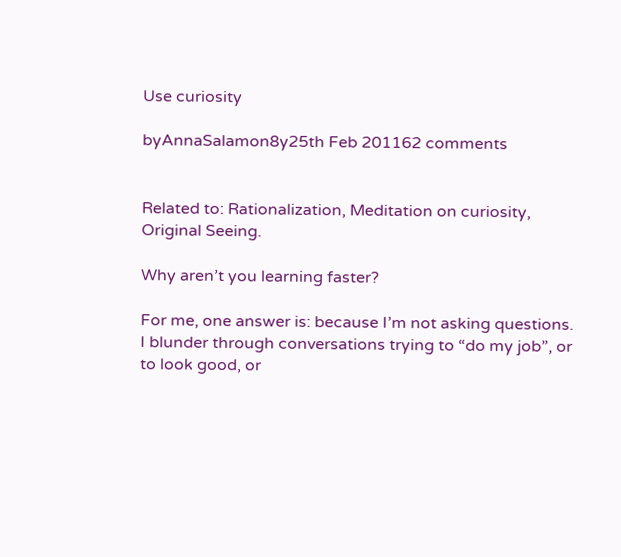Use curiosity

byAnnaSalamon8y25th Feb 201162 comments


Related to: Rationalization, Meditation on curiosity, Original Seeing.

Why aren’t you learning faster?

For me, one answer is: because I’m not asking questions.  I blunder through conversations trying to “do my job”, or to look good, or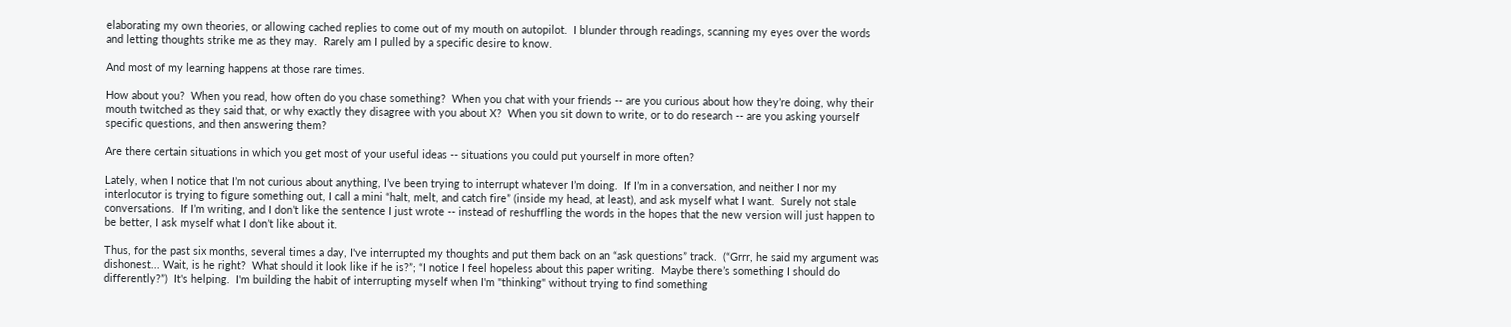elaborating my own theories, or allowing cached replies to come out of my mouth on autopilot.  I blunder through readings, scanning my eyes over the words and letting thoughts strike me as they may.  Rarely am I pulled by a specific desire to know.

And most of my learning happens at those rare times.

How about you?  When you read, how often do you chase something?  When you chat with your friends -- are you curious about how they’re doing, why their mouth twitched as they said that, or why exactly they disagree with you about X?  When you sit down to write, or to do research -- are you asking yourself specific questions, and then answering them?

Are there certain situations in which you get most of your useful ideas -- situations you could put yourself in more often?

Lately, when I notice that I’m not curious about anything, I’ve been trying to interrupt whatever I’m doing.  If I’m in a conversation, and neither I nor my interlocutor is trying to figure something out, I call a mini “halt, melt, and catch fire” (inside my head, at least), and ask myself what I want.  Surely not stale conversations.  If I’m writing, and I don’t like the sentence I just wrote -- instead of reshuffling the words in the hopes that the new version will just happen to be better, I ask myself what I don’t like about it.

Thus, for the past six months, several times a day, I've interrupted my thoughts and put them back on an “ask questions” track.  (“Grrr, he said my argument was dishonest... Wait, is he right?  What should it look like if he is?”; “I notice I feel hopeless about this paper writing.  Maybe there’s something I should do differently?”)  It's helping.  I'm building the habit of interrupting myself when I'm "thinking" without trying to find something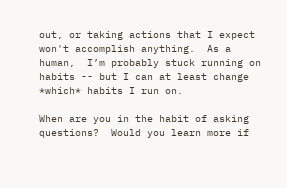out, or taking actions that I expect won't accomplish anything.  As a human,  I’m probably stuck running on habits -- but I can at least change *which* habits I run on.

When are you in the habit of asking questions?  Would you learn more if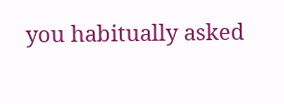you habitually asked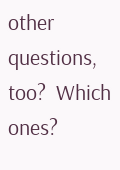other questions, too?  Which ones?